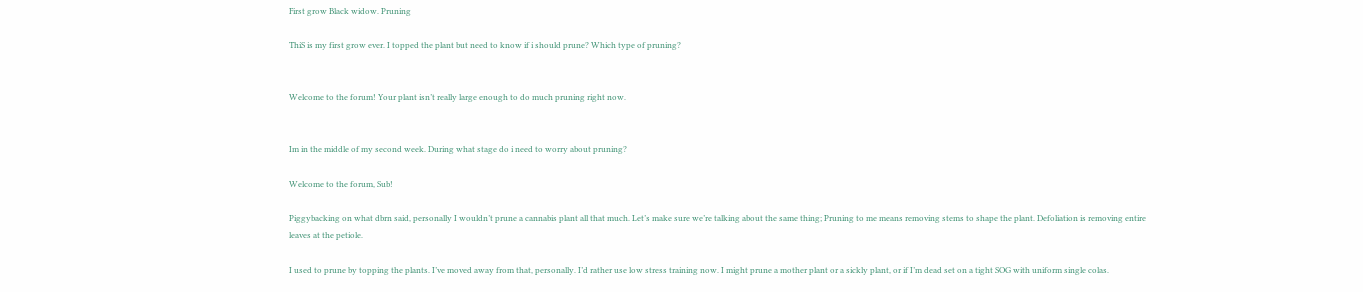First grow Black widow. Pruning

ThiS is my first grow ever. I topped the plant but need to know if i should prune? Which type of pruning?


Welcome to the forum! Your plant isn’t really large enough to do much pruning right now.


Im in the middle of my second week. During what stage do i need to worry about pruning?

Welcome to the forum, Sub!

Piggybacking on what dbrn said, personally I wouldn’t prune a cannabis plant all that much. Let’s make sure we’re talking about the same thing; Pruning to me means removing stems to shape the plant. Defoliation is removing entire leaves at the petiole.

I used to prune by topping the plants. I’ve moved away from that, personally. I’d rather use low stress training now. I might prune a mother plant or a sickly plant, or if I’m dead set on a tight SOG with uniform single colas.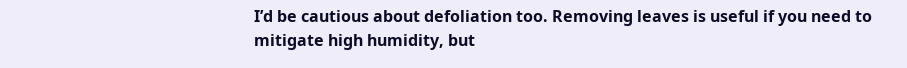I’d be cautious about defoliation too. Removing leaves is useful if you need to mitigate high humidity, but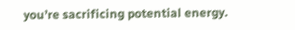you’re sacrificing potential energy.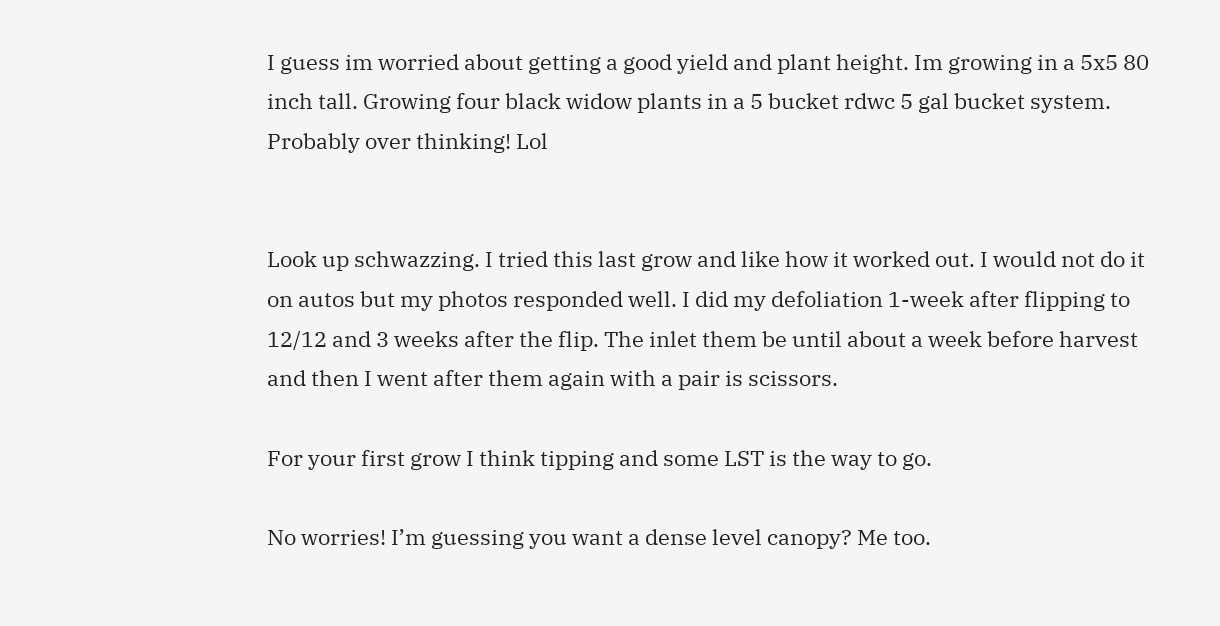I guess im worried about getting a good yield and plant height. Im growing in a 5x5 80 inch tall. Growing four black widow plants in a 5 bucket rdwc 5 gal bucket system. Probably over thinking! Lol


Look up schwazzing. I tried this last grow and like how it worked out. I would not do it on autos but my photos responded well. I did my defoliation 1-week after flipping to 12/12 and 3 weeks after the flip. The inlet them be until about a week before harvest and then I went after them again with a pair is scissors.

For your first grow I think tipping and some LST is the way to go.

No worries! I’m guessing you want a dense level canopy? Me too.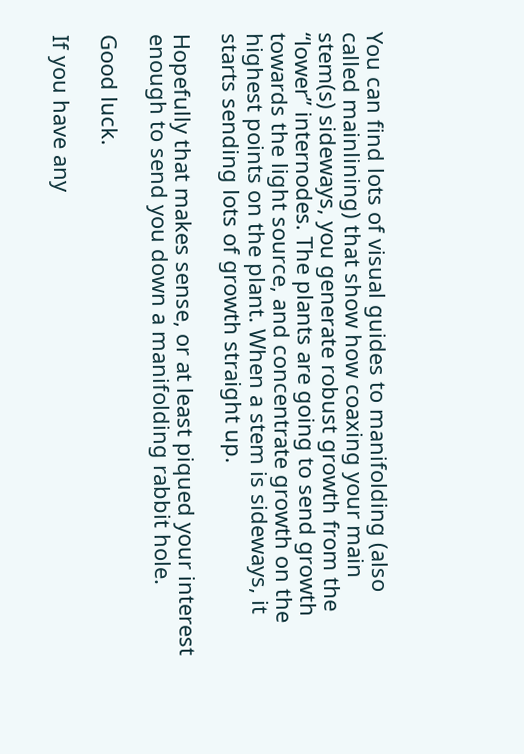You can find lots of visual guides to manifolding (also called mainlining) that show how coaxing your main stem(s) sideways, you generate robust growth from the “lower” internodes. The plants are going to send growth towards the light source, and concentrate growth on the highest points on the plant. When a stem is sideways, it starts sending lots of growth straight up.

Hopefully that makes sense, or at least piqued your interest enough to send you down a manifolding rabbit hole.

Good luck.

If you have any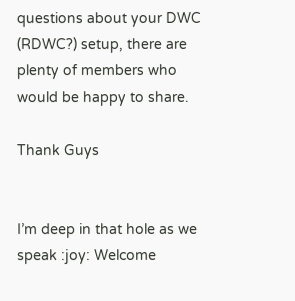questions about your DWC (RDWC?) setup, there are plenty of members who would be happy to share.

Thank Guys


I’m deep in that hole as we speak :joy: Welcome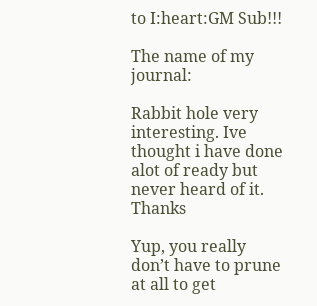to I:heart:GM Sub!!!

The name of my journal:

Rabbit hole very interesting. Ive thought i have done alot of ready but never heard of it. Thanks

Yup, you really don’t have to prune at all to get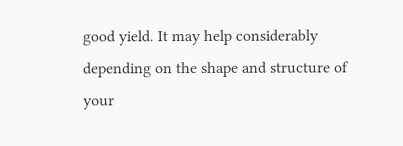good yield. It may help considerably depending on the shape and structure of your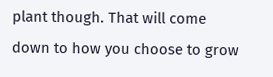plant though. That will come down to how you choose to grow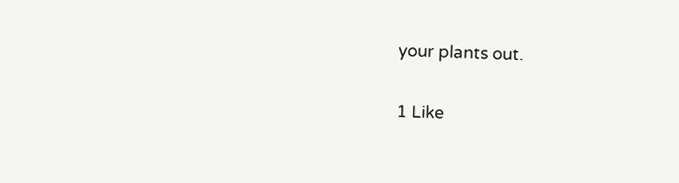your plants out.

1 Like